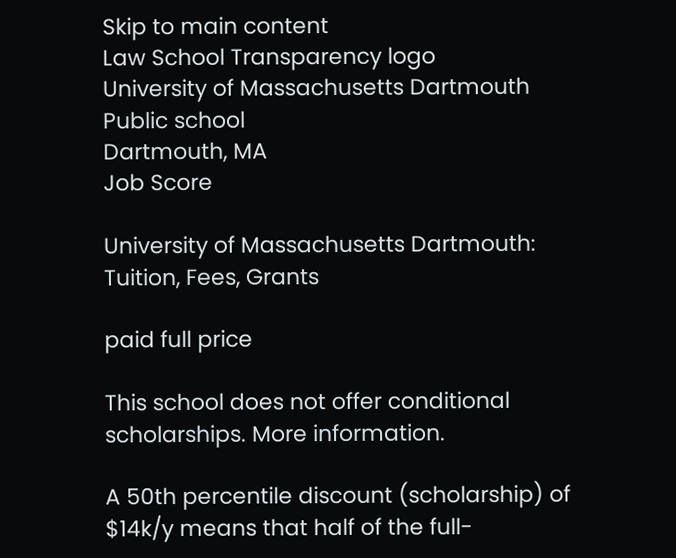Skip to main content
Law School Transparency logo
University of Massachusetts Dartmouth
Public school
Dartmouth, MA
Job Score

University of Massachusetts Dartmouth: Tuition, Fees, Grants

paid full price

This school does not offer conditional scholarships. More information.

A 50th percentile discount (scholarship) of $14k/y means that half of the full-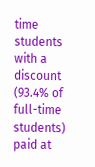time students with a discount (93.4% of full-time students) paid at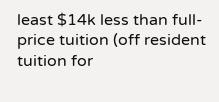least $14k less than full-price tuition (off resident tuition for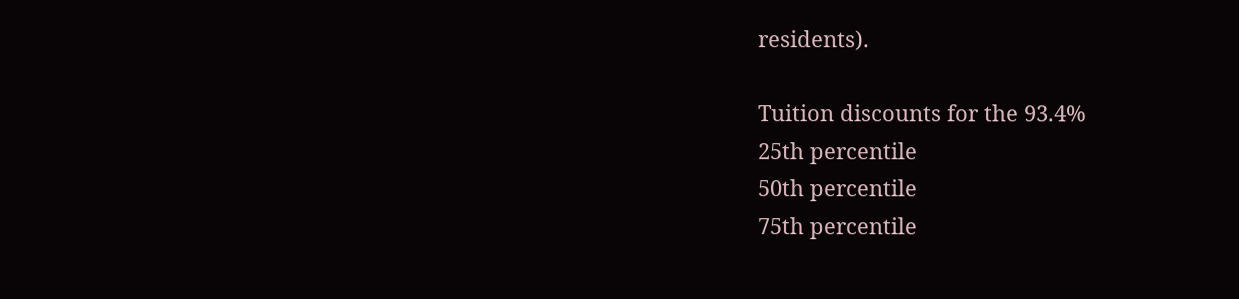residents).

Tuition discounts for the 93.4%
25th percentile
50th percentile
75th percentile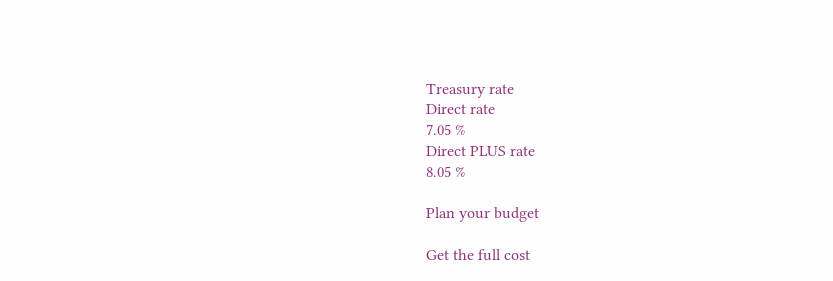Treasury rate
Direct rate
7.05 %
Direct PLUS rate
8.05 %

Plan your budget

Get the full cost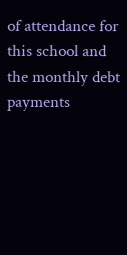of attendance for this school and the monthly debt payments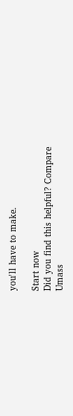you'll have to make.

Start now
Did you find this helpful? Compare Umass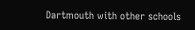Dartmouth with other schools